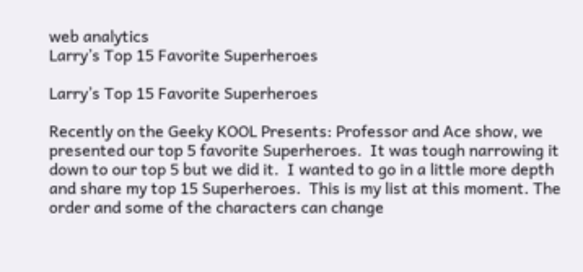web analytics
Larry’s Top 15 Favorite Superheroes

Larry’s Top 15 Favorite Superheroes

Recently on the Geeky KOOL Presents: Professor and Ace show, we presented our top 5 favorite Superheroes.  It was tough narrowing it down to our top 5 but we did it.  I wanted to go in a little more depth and share my top 15 Superheroes.  This is my list at this moment. The order and some of the characters can change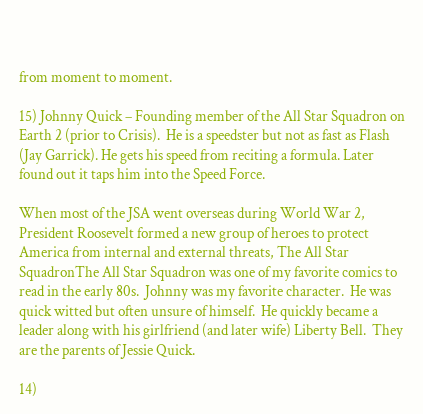from moment to moment.

15) Johnny Quick – Founding member of the All Star Squadron on Earth 2 (prior to Crisis).  He is a speedster but not as fast as Flash (Jay Garrick). He gets his speed from reciting a formula. Later found out it taps him into the Speed Force.

When most of the JSA went overseas during World War 2, President Roosevelt formed a new group of heroes to protect America from internal and external threats, The All Star SquadronThe All Star Squadron was one of my favorite comics to read in the early 80s.  Johnny was my favorite character.  He was quick witted but often unsure of himself.  He quickly became a leader along with his girlfriend (and later wife) Liberty Bell.  They are the parents of Jessie Quick.

14)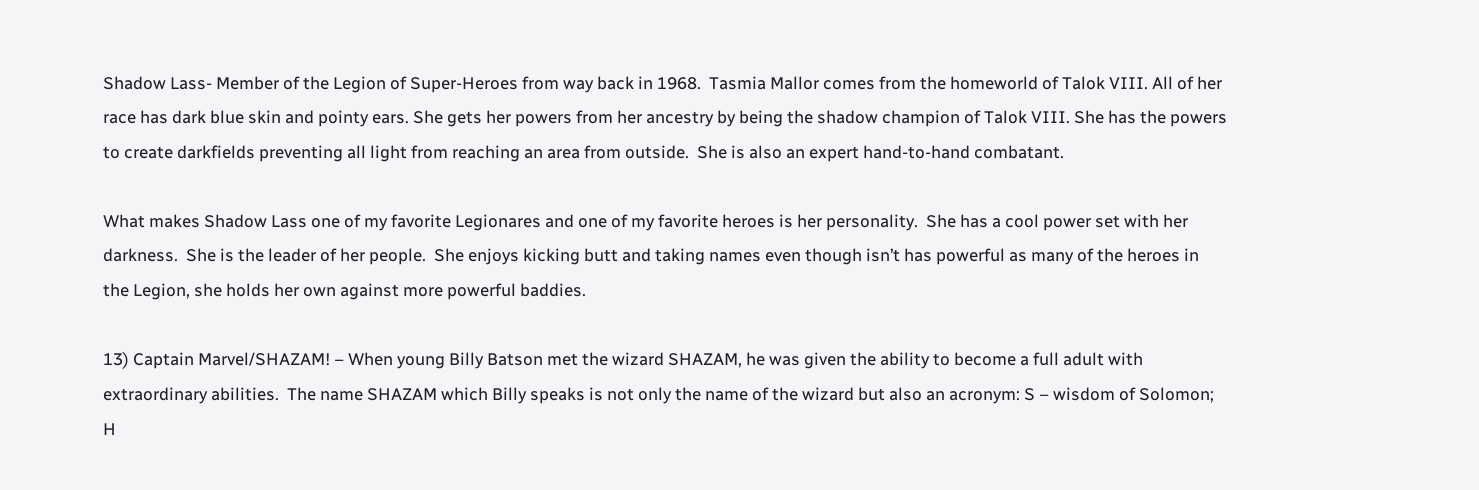Shadow Lass- Member of the Legion of Super-Heroes from way back in 1968.  Tasmia Mallor comes from the homeworld of Talok VIII. All of her race has dark blue skin and pointy ears. She gets her powers from her ancestry by being the shadow champion of Talok VIII. She has the powers to create darkfields preventing all light from reaching an area from outside.  She is also an expert hand-to-hand combatant.

What makes Shadow Lass one of my favorite Legionares and one of my favorite heroes is her personality.  She has a cool power set with her darkness.  She is the leader of her people.  She enjoys kicking butt and taking names even though isn’t has powerful as many of the heroes in the Legion, she holds her own against more powerful baddies.

13) Captain Marvel/SHAZAM! – When young Billy Batson met the wizard SHAZAM, he was given the ability to become a full adult with extraordinary abilities.  The name SHAZAM which Billy speaks is not only the name of the wizard but also an acronym: S – wisdom of Solomon; H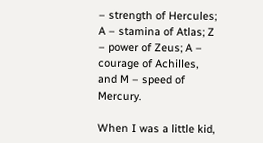– strength of Hercules; A – stamina of Atlas; Z – power of Zeus; A – courage of Achilles, and M – speed of Mercury.

When I was a little kid,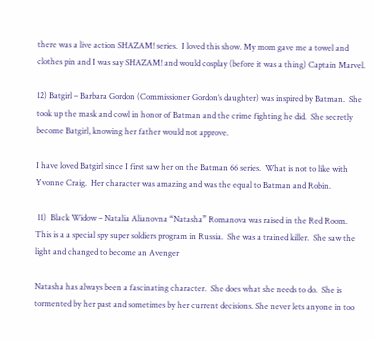there was a live action SHAZAM! series.  I loved this show. My mom gave me a towel and clothes pin and I was say SHAZAM! and would cosplay (before it was a thing) Captain Marvel.

12) Batgirl – Barbara Gordon (Commissioner Gordon’s daughter) was inspired by Batman.  She took up the mask and cowl in honor of Batman and the crime fighting he did.  She secretly become Batgirl, knowing her father would not approve.

I have loved Batgirl since I first saw her on the Batman 66 series.  What is not to like with Yvonne Craig.  Her character was amazing and was the equal to Batman and Robin.

 11)  Black Widow – Natalia Alianovna “Natasha” Romanova was raised in the Red Room.  This is a a special spy super soldiers program in Russia.  She was a trained killer.  She saw the light and changed to become an Avenger

Natasha has always been a fascinating character.  She does what she needs to do.  She is tormented by her past and sometimes by her current decisions. She never lets anyone in too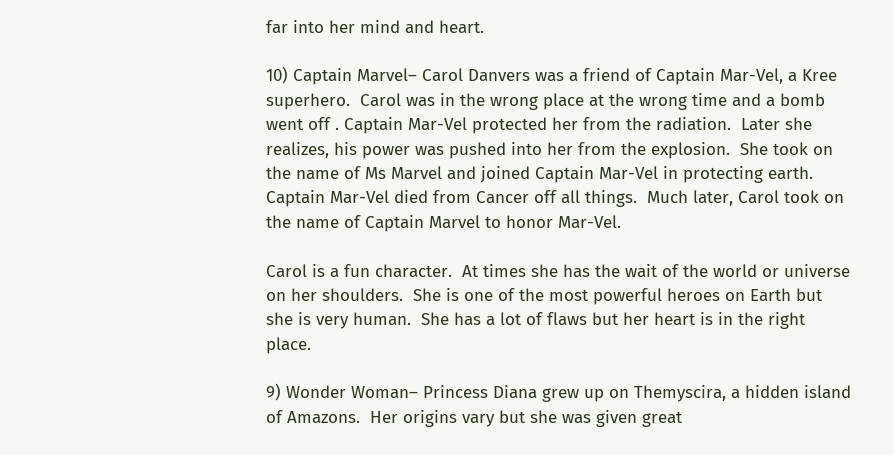far into her mind and heart.

10) Captain Marvel– Carol Danvers was a friend of Captain Mar-Vel, a Kree superhero.  Carol was in the wrong place at the wrong time and a bomb went off . Captain Mar-Vel protected her from the radiation.  Later she realizes, his power was pushed into her from the explosion.  She took on the name of Ms Marvel and joined Captain Mar-Vel in protecting earth.  Captain Mar-Vel died from Cancer off all things.  Much later, Carol took on the name of Captain Marvel to honor Mar-Vel.

Carol is a fun character.  At times she has the wait of the world or universe on her shoulders.  She is one of the most powerful heroes on Earth but she is very human.  She has a lot of flaws but her heart is in the right place.

9) Wonder Woman– Princess Diana grew up on Themyscira, a hidden island of Amazons.  Her origins vary but she was given great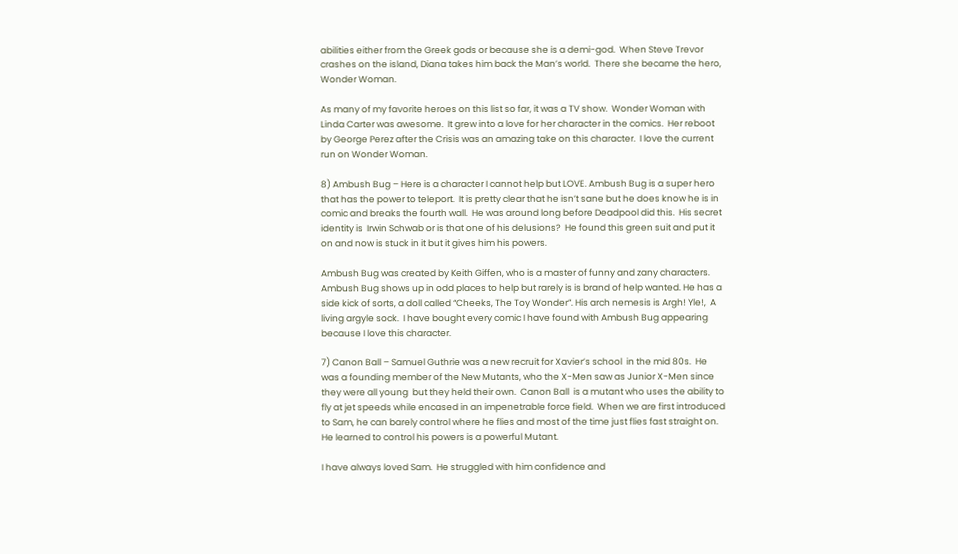abilities either from the Greek gods or because she is a demi-god.  When Steve Trevor crashes on the island, Diana takes him back the Man’s world.  There she became the hero, Wonder Woman.

As many of my favorite heroes on this list so far, it was a TV show.  Wonder Woman with Linda Carter was awesome.  It grew into a love for her character in the comics.  Her reboot by George Perez after the Crisis was an amazing take on this character.  I love the current run on Wonder Woman.

8) Ambush Bug – Here is a character I cannot help but LOVE. Ambush Bug is a super hero that has the power to teleport.  It is pretty clear that he isn’t sane but he does know he is in comic and breaks the fourth wall.  He was around long before Deadpool did this.  His secret identity is  Irwin Schwab or is that one of his delusions?  He found this green suit and put it on and now is stuck in it but it gives him his powers.

Ambush Bug was created by Keith Giffen, who is a master of funny and zany characters.  Ambush Bug shows up in odd places to help but rarely is is brand of help wanted. He has a side kick of sorts, a doll called “Cheeks, The Toy Wonder”. His arch nemesis is Argh! Yle!,  A living argyle sock.  I have bought every comic I have found with Ambush Bug appearing because I love this character.

7) Canon Ball – Samuel Guthrie was a new recruit for Xavier’s school  in the mid 80s.  He was a founding member of the New Mutants, who the X-Men saw as Junior X-Men since they were all young  but they held their own.  Canon Ball  is a mutant who uses the ability to fly at jet speeds while encased in an impenetrable force field.  When we are first introduced to Sam, he can barely control where he flies and most of the time just flies fast straight on.  He learned to control his powers is a powerful Mutant.

I have always loved Sam.  He struggled with him confidence and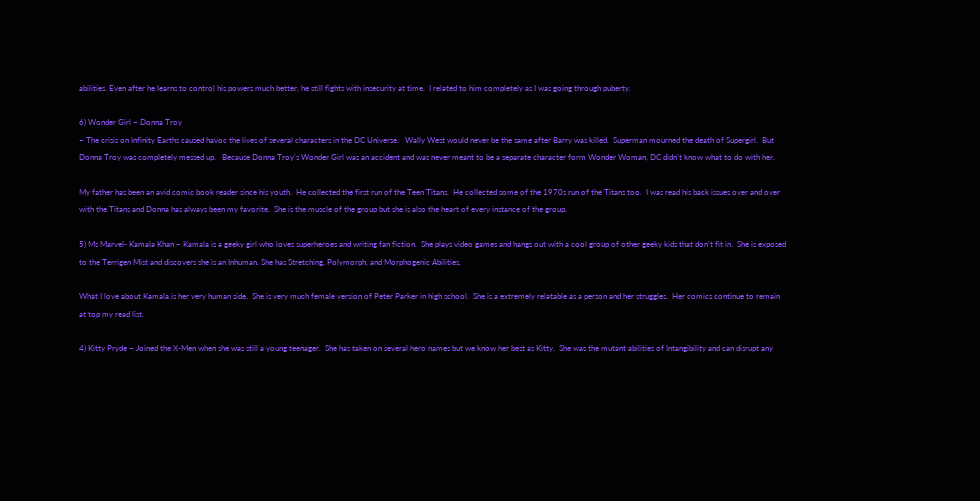abilities. Even after he learns to control his powers much better, he still fights with insecurity at time.  I related to him completely as I was going through puberty.

6) Wonder Girl – Donna Troy
– The crisis on Infinity Earths caused havoc the lives of several characters in the DC Universe.   Wally West would never be the same after Barry was killed.  Superman mourned the death of Supergirl.  But Donna Troy was completely messed up.   Because Donna Troy’s Wonder Girl was an accident and was never meant to be a separate character form Wonder Woman, DC didn’t know what to do with her.

My father has been an avid comic book reader since his youth.  He collected the first run of the Teen Titans.  He collected some of the 1970s run of the Titans too.  I was read his back issues over and over with the Titans and Donna has always been my favorite.  She is the muscle of the group but she is also the heart of every instance of the group.

5) Ms Marvel- Kamala Khan – Kamala is a geeky girl who loves superheroes and writing fan fiction.  She plays video games and hangs out with a cool group of other geeky kids that don’t fit in.  She is exposed to the Terrigen Mist and discovers she is an Inhuman. She has Stretching, Polymorph, and Morphogenic Abilities.

What I love about Kamala is her very human side.  She is very much female version of Peter Parker in high school.  She is a extremely relatable as a person and her struggles.  Her comics continue to remain at top my read list.

4) Kitty Pryde – Joined the X-Men when she was still a young teenager.  She has taken on several hero names but we know her best as Kitty.  She was the mutant abilities of Intangibility and can disrupt any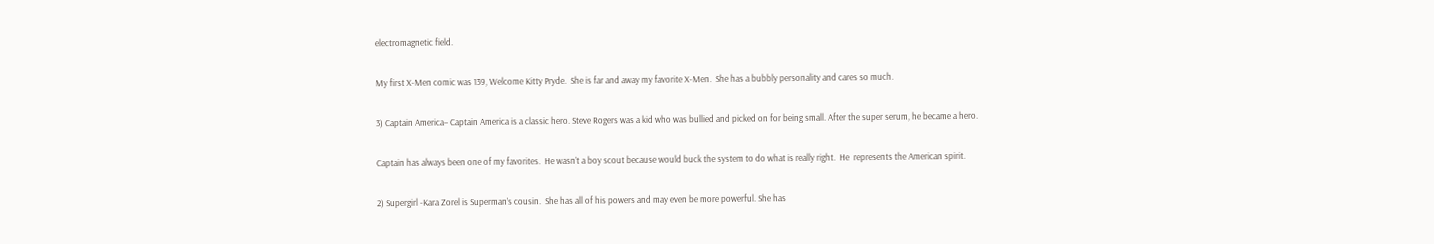electromagnetic field.

My first X-Men comic was 139, Welcome Kitty Pryde.  She is far and away my favorite X-Men.  She has a bubbly personality and cares so much.

3) Captain America– Captain America is a classic hero. Steve Rogers was a kid who was bullied and picked on for being small. After the super serum, he became a hero.

Captain has always been one of my favorites.  He wasn’t a boy scout because would buck the system to do what is really right.  He  represents the American spirit.

2) Supergirl -Kara Zorel is Superman’s cousin.  She has all of his powers and may even be more powerful. She has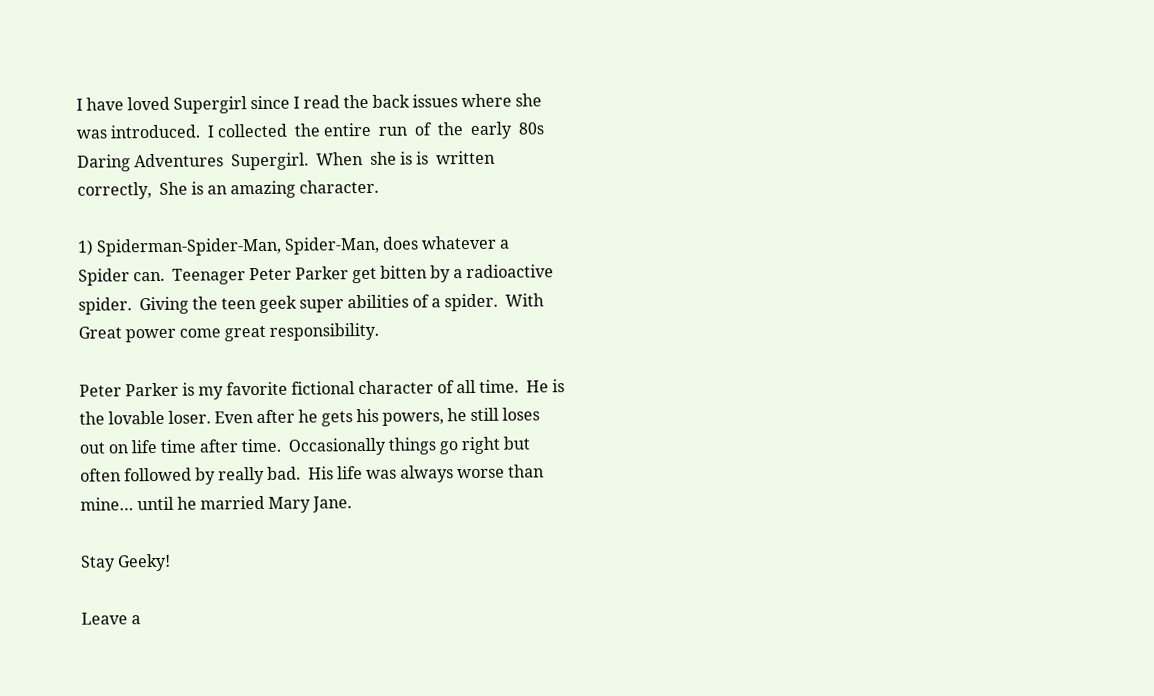I have loved Supergirl since I read the back issues where she was introduced.  I collected  the entire  run  of  the  early  80s  Daring Adventures  Supergirl.  When  she is is  written  correctly,  She is an amazing character.

1) Spiderman-Spider-Man, Spider-Man, does whatever a Spider can.  Teenager Peter Parker get bitten by a radioactive spider.  Giving the teen geek super abilities of a spider.  With Great power come great responsibility.

Peter Parker is my favorite fictional character of all time.  He is the lovable loser. Even after he gets his powers, he still loses out on life time after time.  Occasionally things go right but often followed by really bad.  His life was always worse than mine… until he married Mary Jane.

Stay Geeky!

Leave a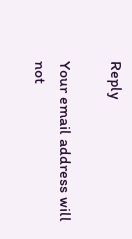Reply

Your email address will not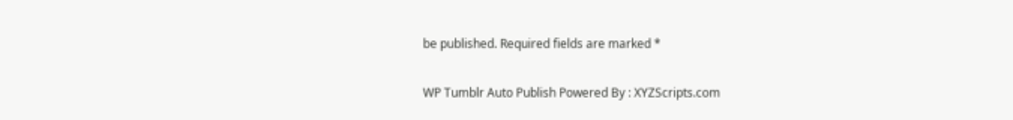be published. Required fields are marked *

WP Tumblr Auto Publish Powered By : XYZScripts.com